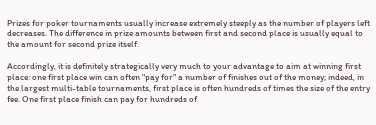Prizes for poker tournaments usually increase extremely steeply as the number of players left decreases. The difference in prize amounts between first and second place is usually equal to the amount for second prize itself.

Accordingly, it is definitely strategically very much to your advantage to aim at winning first place: one first place win can often "pay for" a number of finishes out of the money; indeed, in the largest multi-table tournaments, first place is often hundreds of times the size of the entry fee. One first place finish can pay for hundreds of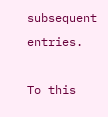subsequent entries.

To this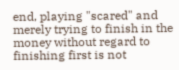end, playing "scared" and merely trying to finish in the money without regard to finishing first is not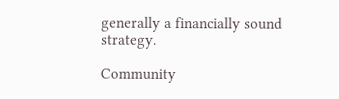generally a financially sound strategy.

Community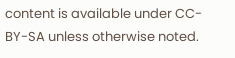content is available under CC-BY-SA unless otherwise noted.